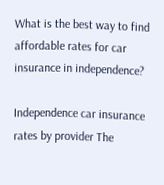What is the best way to find affordable rates for car insurance in independence?

Independence car insurance rates by provider The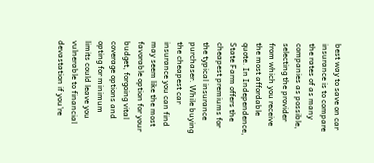best way to save on car insurance is to compare the rates of as many companies as possible, selecting the provider from which you receive the most affordable quote. In Independence, State Farm offers the cheapest premiums for the typical insurance purchaser. While buying the cheapest car insurance you can find may seem like the most favorable option for your budget, forgoing vital coverage options and opting for minimum limits could leave you vulnerable to financial devastation if you're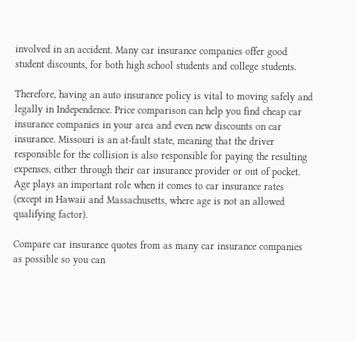involved in an accident. Many car insurance companies offer good student discounts, for both high school students and college students.

Therefore, having an auto insurance policy is vital to moving safely and legally in Independence. Price comparison can help you find cheap car insurance companies in your area and even new discounts on car insurance. Missouri is an at-fault state, meaning that the driver responsible for the collision is also responsible for paying the resulting expenses, either through their car insurance provider or out of pocket. Age plays an important role when it comes to car insurance rates (except in Hawaii and Massachusetts, where age is not an allowed qualifying factor).

Compare car insurance quotes from as many car insurance companies as possible so you can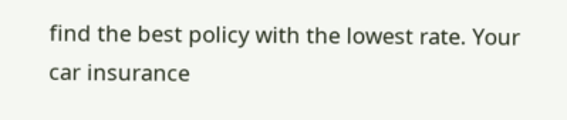find the best policy with the lowest rate. Your car insurance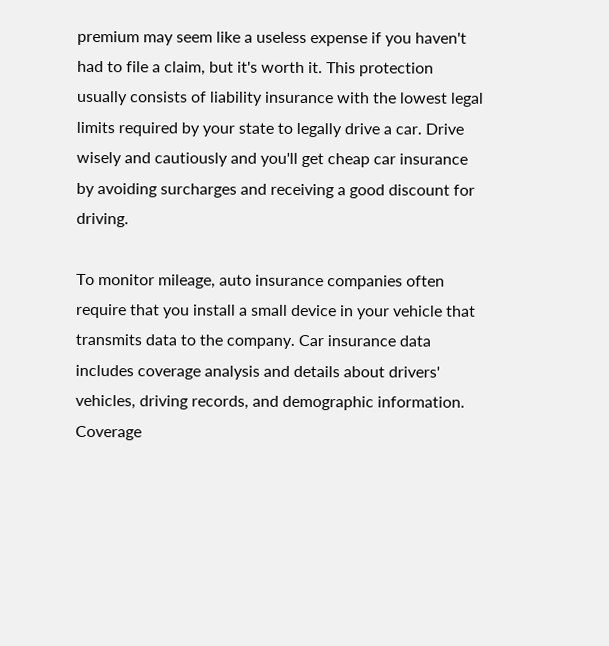premium may seem like a useless expense if you haven't had to file a claim, but it's worth it. This protection usually consists of liability insurance with the lowest legal limits required by your state to legally drive a car. Drive wisely and cautiously and you'll get cheap car insurance by avoiding surcharges and receiving a good discount for driving.

To monitor mileage, auto insurance companies often require that you install a small device in your vehicle that transmits data to the company. Car insurance data includes coverage analysis and details about drivers' vehicles, driving records, and demographic information. Coverage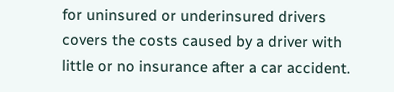for uninsured or underinsured drivers covers the costs caused by a driver with little or no insurance after a car accident.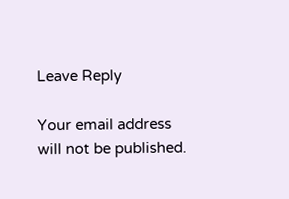Leave Reply

Your email address will not be published.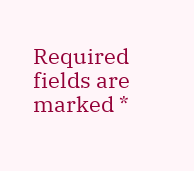Required fields are marked *